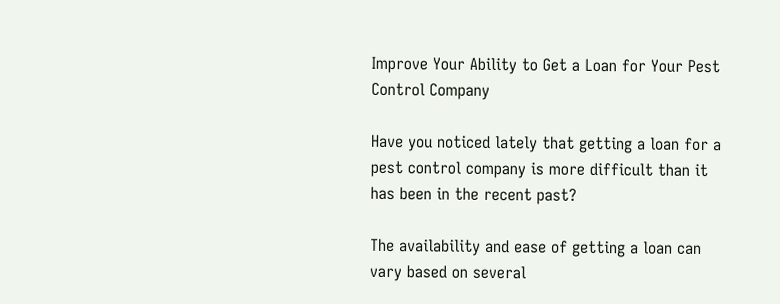Improve Your Ability to Get a Loan for Your Pest Control Company

Have you noticed lately that getting a loan for a pest control company is more difficult than it has been in the recent past?

The availability and ease of getting a loan can vary based on several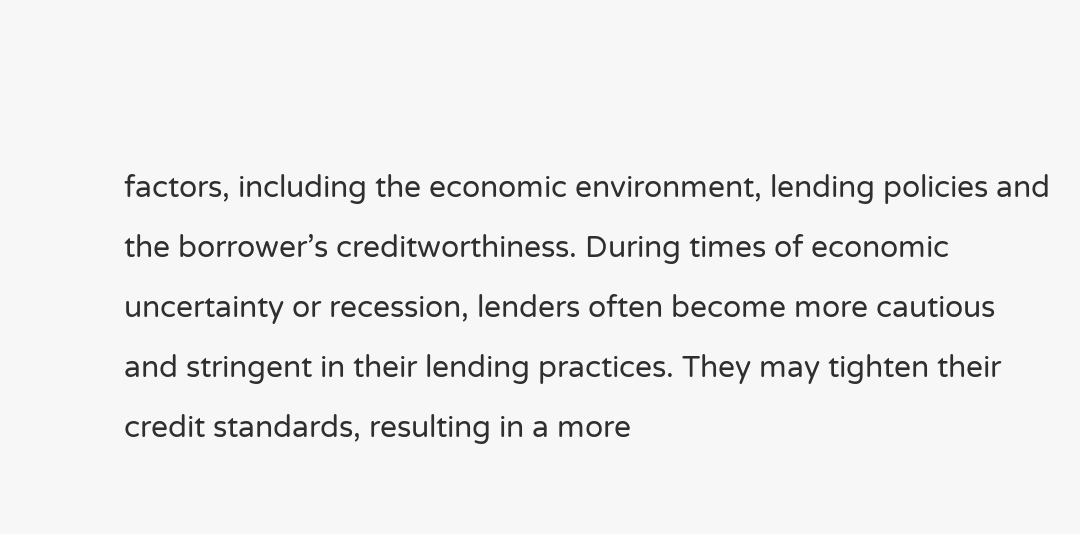factors, including the economic environment, lending policies and the borrower’s creditworthiness. During times of economic uncertainty or recession, lenders often become more cautious and stringent in their lending practices. They may tighten their credit standards, resulting in a more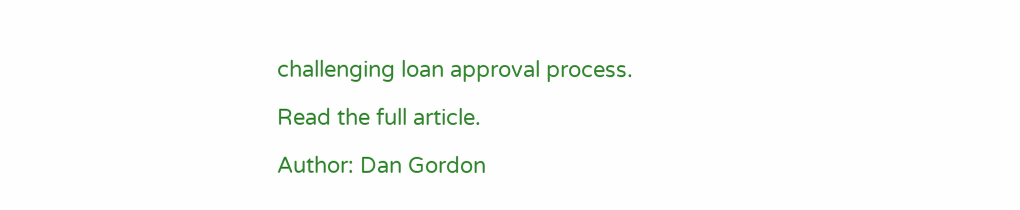challenging loan approval process.

Read the full article.

Author: Dan Gordon